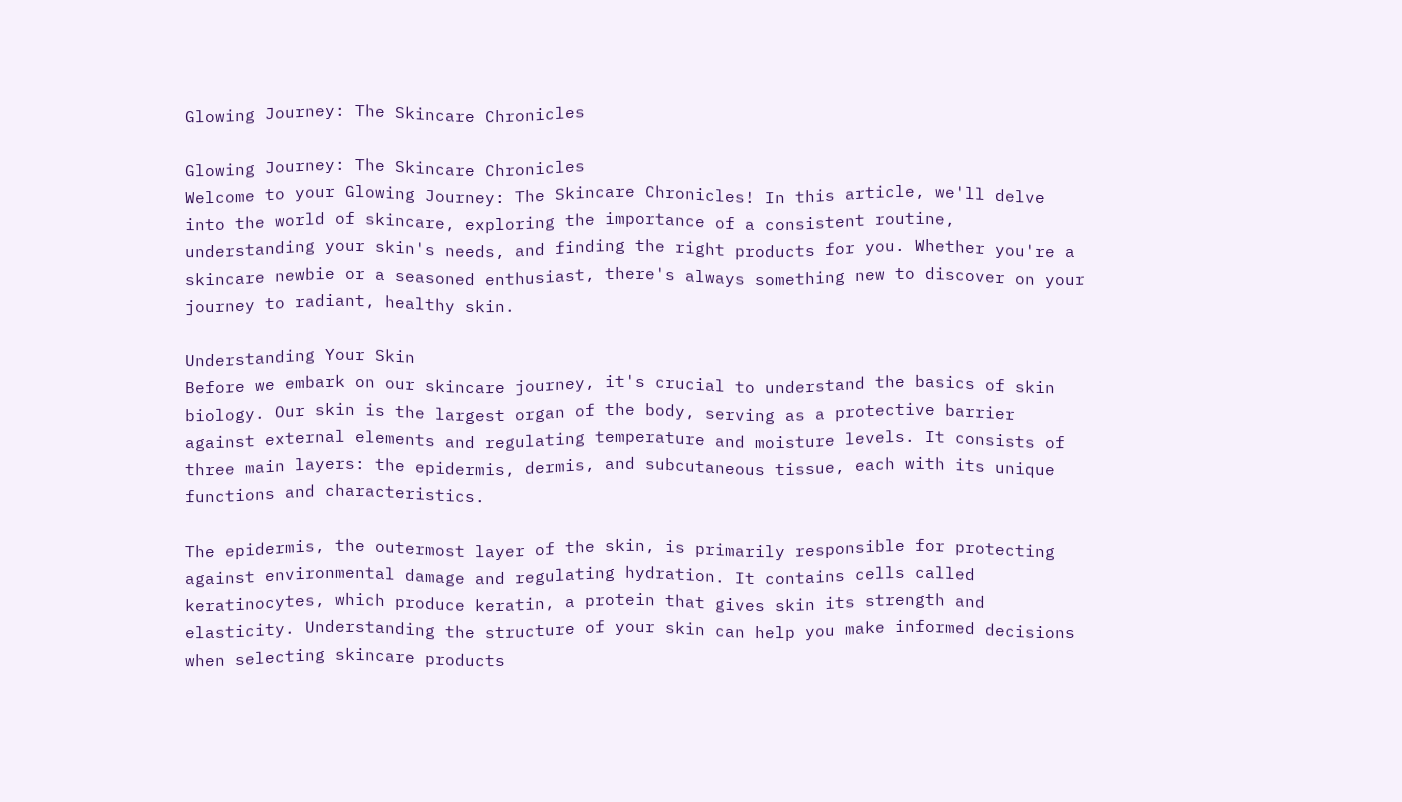Glowing Journey: The Skincare Chronicles

Glowing Journey: The Skincare Chronicles
Welcome to your Glowing Journey: The Skincare Chronicles! In this article, we'll delve into the world of skincare, exploring the importance of a consistent routine, understanding your skin's needs, and finding the right products for you. Whether you're a skincare newbie or a seasoned enthusiast, there's always something new to discover on your journey to radiant, healthy skin.

Understanding Your Skin
Before we embark on our skincare journey, it's crucial to understand the basics of skin biology. Our skin is the largest organ of the body, serving as a protective barrier against external elements and regulating temperature and moisture levels. It consists of three main layers: the epidermis, dermis, and subcutaneous tissue, each with its unique functions and characteristics.

The epidermis, the outermost layer of the skin, is primarily responsible for protecting against environmental damage and regulating hydration. It contains cells called keratinocytes, which produce keratin, a protein that gives skin its strength and elasticity. Understanding the structure of your skin can help you make informed decisions when selecting skincare products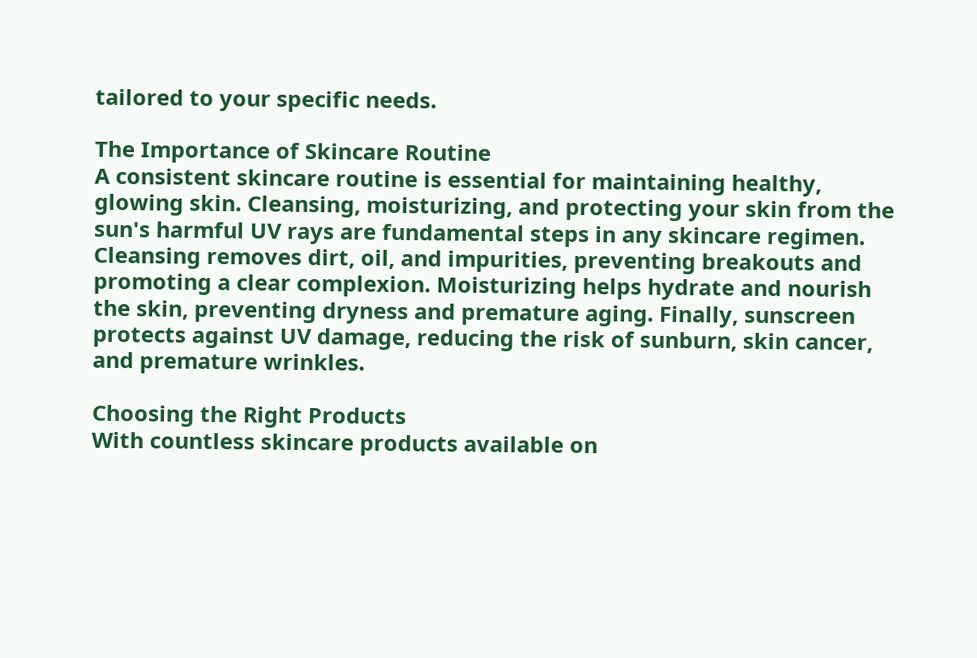tailored to your specific needs.

The Importance of Skincare Routine
A consistent skincare routine is essential for maintaining healthy, glowing skin. Cleansing, moisturizing, and protecting your skin from the sun's harmful UV rays are fundamental steps in any skincare regimen. Cleansing removes dirt, oil, and impurities, preventing breakouts and promoting a clear complexion. Moisturizing helps hydrate and nourish the skin, preventing dryness and premature aging. Finally, sunscreen protects against UV damage, reducing the risk of sunburn, skin cancer, and premature wrinkles.

Choosing the Right Products
With countless skincare products available on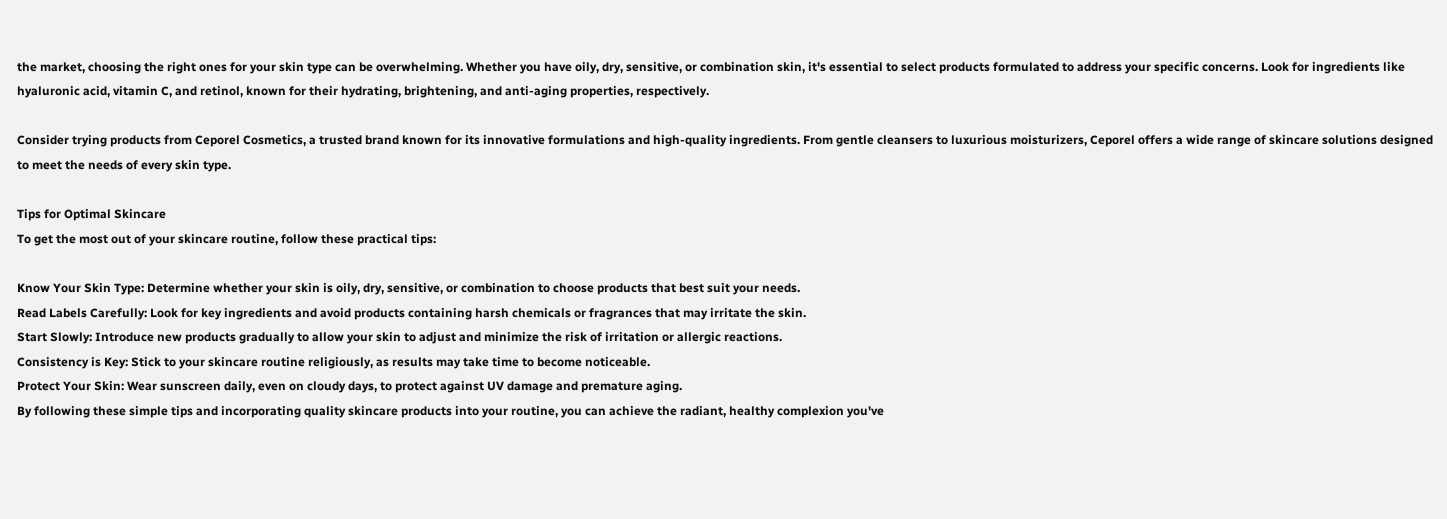the market, choosing the right ones for your skin type can be overwhelming. Whether you have oily, dry, sensitive, or combination skin, it's essential to select products formulated to address your specific concerns. Look for ingredients like hyaluronic acid, vitamin C, and retinol, known for their hydrating, brightening, and anti-aging properties, respectively.

Consider trying products from Ceporel Cosmetics, a trusted brand known for its innovative formulations and high-quality ingredients. From gentle cleansers to luxurious moisturizers, Ceporel offers a wide range of skincare solutions designed to meet the needs of every skin type.

Tips for Optimal Skincare
To get the most out of your skincare routine, follow these practical tips:

Know Your Skin Type: Determine whether your skin is oily, dry, sensitive, or combination to choose products that best suit your needs.
Read Labels Carefully: Look for key ingredients and avoid products containing harsh chemicals or fragrances that may irritate the skin.
Start Slowly: Introduce new products gradually to allow your skin to adjust and minimize the risk of irritation or allergic reactions.
Consistency is Key: Stick to your skincare routine religiously, as results may take time to become noticeable.
Protect Your Skin: Wear sunscreen daily, even on cloudy days, to protect against UV damage and premature aging.
By following these simple tips and incorporating quality skincare products into your routine, you can achieve the radiant, healthy complexion you've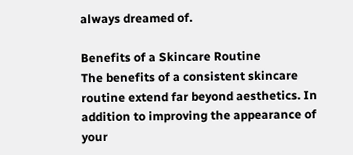always dreamed of.

Benefits of a Skincare Routine
The benefits of a consistent skincare routine extend far beyond aesthetics. In addition to improving the appearance of your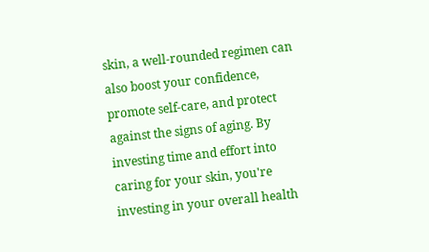skin, a well-rounded regimen can also boost your confidence, promote self-care, and protect against the signs of aging. By investing time and effort into caring for your skin, you're investing in your overall health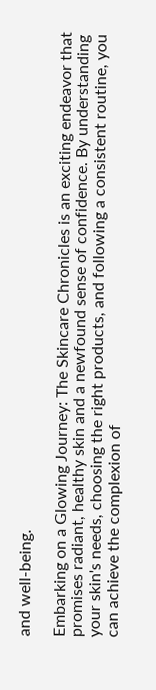and well-being.

Embarking on a Glowing Journey: The Skincare Chronicles is an exciting endeavor that promises radiant, healthy skin and a newfound sense of confidence. By understanding your skin's needs, choosing the right products, and following a consistent routine, you can achieve the complexion of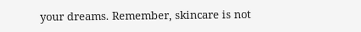your dreams. Remember, skincare is not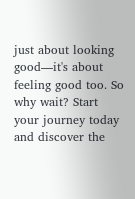just about looking good—it's about feeling good too. So why wait? Start your journey today and discover the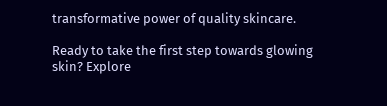transformative power of quality skincare.

Ready to take the first step towards glowing skin? Explore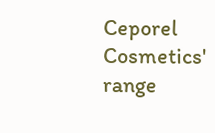Ceporel Cosmetics' range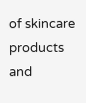of skincare products and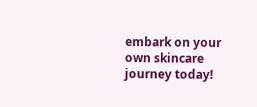embark on your own skincare journey today!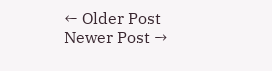← Older Post Newer Post →